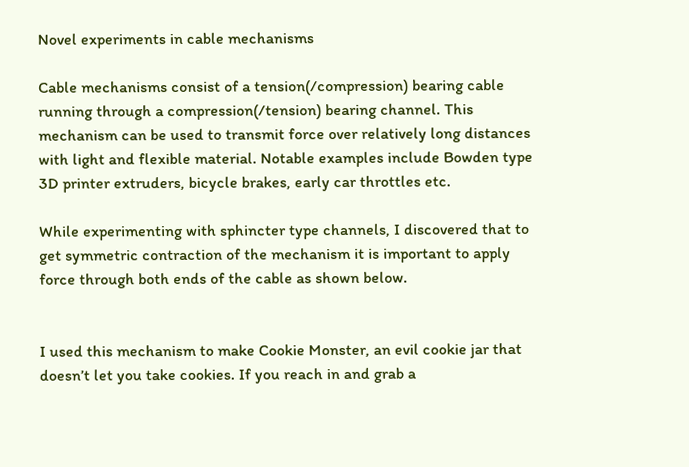Novel experiments in cable mechanisms

Cable mechanisms consist of a tension(/compression) bearing cable running through a compression(/tension) bearing channel. This mechanism can be used to transmit force over relatively long distances with light and flexible material. Notable examples include Bowden type 3D printer extruders, bicycle brakes, early car throttles etc.

While experimenting with sphincter type channels, I discovered that to get symmetric contraction of the mechanism it is important to apply force through both ends of the cable as shown below.


I used this mechanism to make Cookie Monster, an evil cookie jar that doesn’t let you take cookies. If you reach in and grab a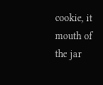cookie, it mouth of the jar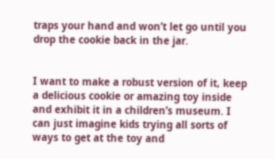traps your hand and won’t let go until you drop the cookie back in the jar.


I want to make a robust version of it, keep a delicious cookie or amazing toy inside and exhibit it in a children’s museum. I can just imagine kids trying all sorts of ways to get at the toy and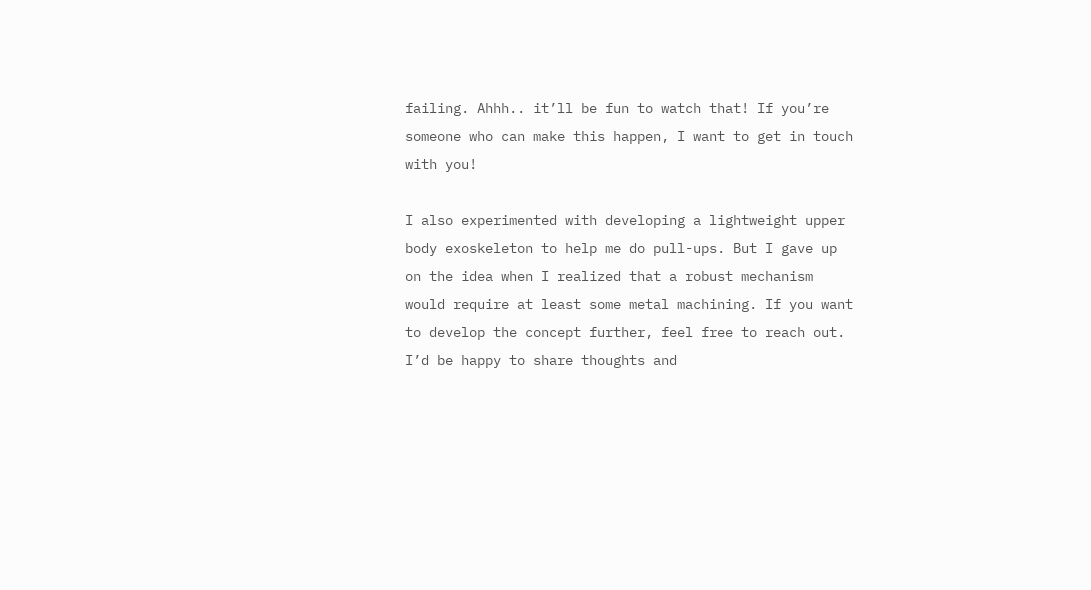failing. Ahhh.. it’ll be fun to watch that! If you’re someone who can make this happen, I want to get in touch with you!

I also experimented with developing a lightweight upper body exoskeleton to help me do pull-ups. But I gave up on the idea when I realized that a robust mechanism would require at least some metal machining. If you want to develop the concept further, feel free to reach out. I’d be happy to share thoughts and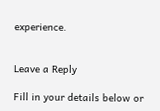experience.


Leave a Reply

Fill in your details below or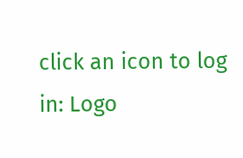click an icon to log in: Logo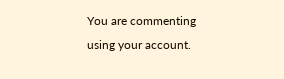You are commenting using your account.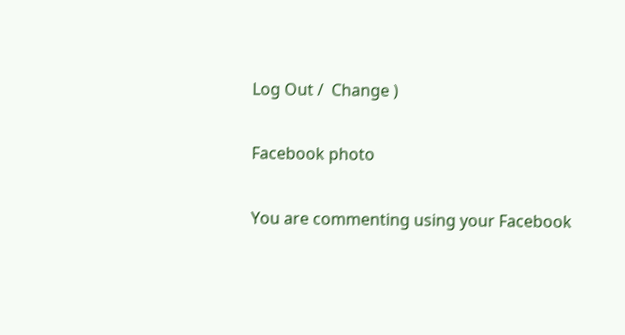Log Out /  Change )

Facebook photo

You are commenting using your Facebook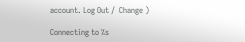account. Log Out /  Change )

Connecting to %s